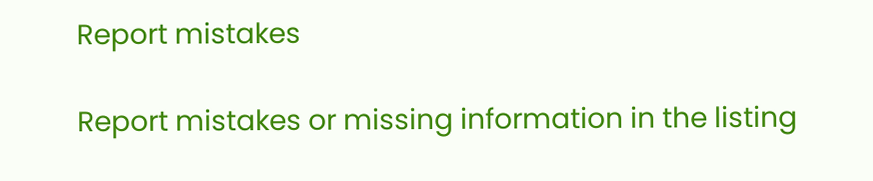Report mistakes

Report mistakes or missing information in the listing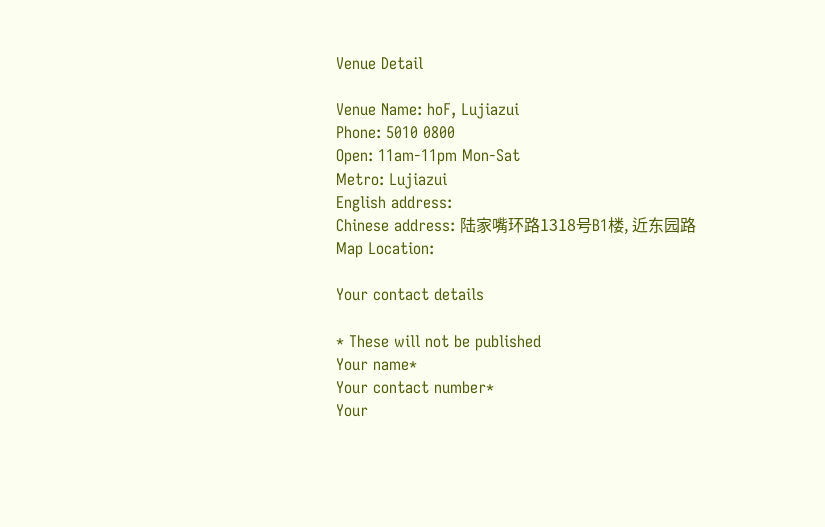Venue Detail

Venue Name: hoF, Lujiazui
Phone: 5010 0800
Open: 11am-11pm Mon-Sat
Metro: Lujiazui
English address:
Chinese address: 陆家嘴环路1318号B1楼, 近东园路
Map Location:

Your contact details

* These will not be published
Your name*
Your contact number*
Your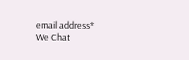email address*
We Chat